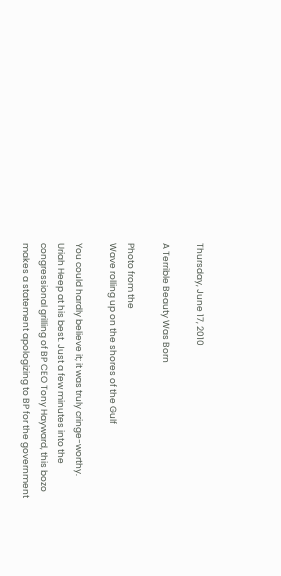Thursday, June 17, 2010

A Terrible Beauty Was Born

Photo from the
Wave rolling up on the shores of the Gulf

You could hardly believe it; it was truly cringe-worthy. Uriah Heep at his best. Just a few minutes into the congressional grilling of BP CEO Tony Hayward, this bozo makes a statement apologizing to BP for the government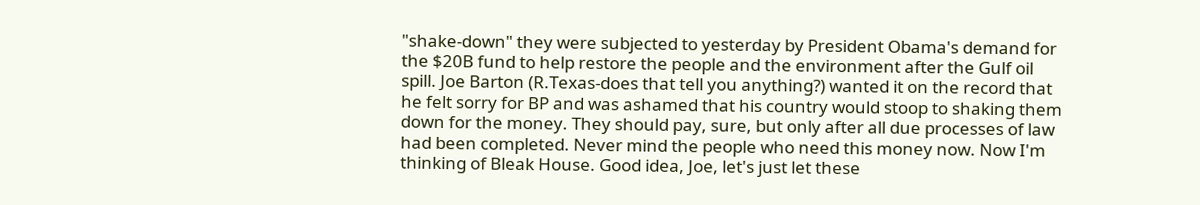"shake-down" they were subjected to yesterday by President Obama's demand for the $20B fund to help restore the people and the environment after the Gulf oil spill. Joe Barton (R.Texas-does that tell you anything?) wanted it on the record that he felt sorry for BP and was ashamed that his country would stoop to shaking them down for the money. They should pay, sure, but only after all due processes of law had been completed. Never mind the people who need this money now. Now I'm thinking of Bleak House. Good idea, Joe, let's just let these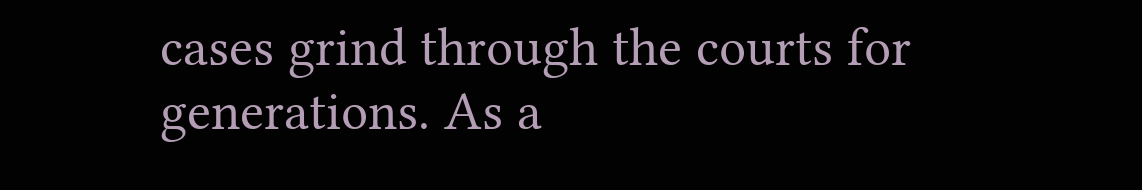cases grind through the courts for generations. As a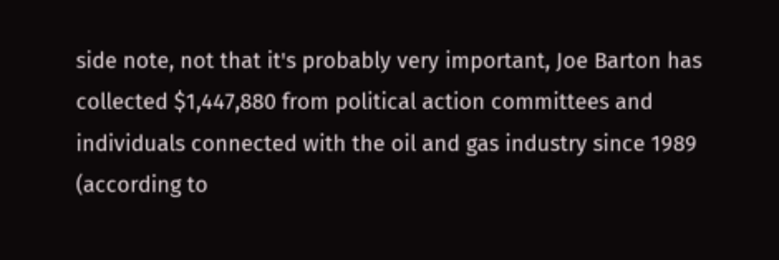side note, not that it's probably very important, Joe Barton has collected $1,447,880 from political action committees and individuals connected with the oil and gas industry since 1989 (according to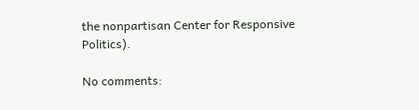the nonpartisan Center for Responsive Politics).

No comments: